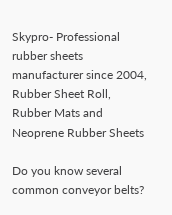Skypro- Professional rubber sheets manufacturer since 2004, Rubber Sheet Roll, Rubber Mats and Neoprene Rubber Sheets

Do you know several common conveyor belts?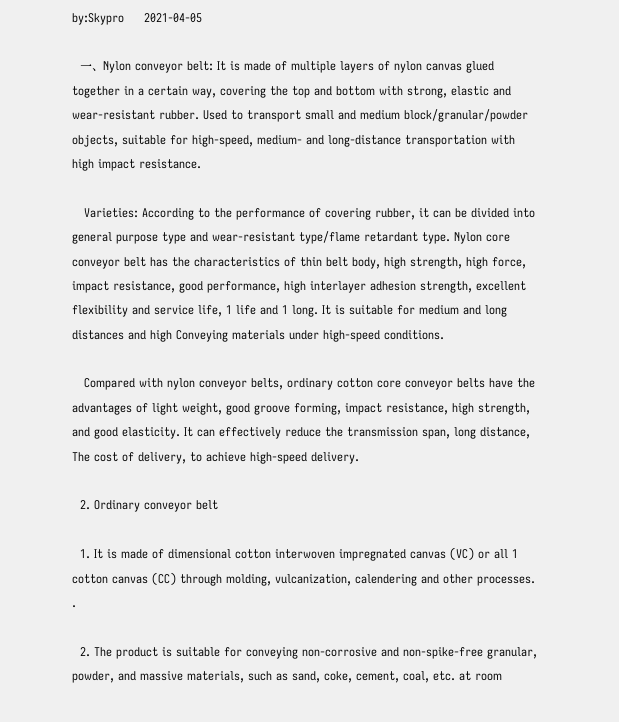by:Skypro     2021-04-05

  一、 Nylon conveyor belt: It is made of multiple layers of nylon canvas glued together in a certain way, covering the top and bottom with strong, elastic and wear-resistant rubber. Used to transport small and medium block/granular/powder objects, suitable for high-speed, medium- and long-distance transportation with high impact resistance.

   Varieties: According to the performance of covering rubber, it can be divided into general purpose type and wear-resistant type/flame retardant type. Nylon core conveyor belt has the characteristics of thin belt body, high strength, high force, impact resistance, good performance, high interlayer adhesion strength, excellent flexibility and service life, 1 life and 1 long. It is suitable for medium and long distances and high Conveying materials under high-speed conditions.

   Compared with nylon conveyor belts, ordinary cotton core conveyor belts have the advantages of light weight, good groove forming, impact resistance, high strength, and good elasticity. It can effectively reduce the transmission span, long distance, The cost of delivery, to achieve high-speed delivery.

  2. Ordinary conveyor belt

  1. It is made of dimensional cotton interwoven impregnated canvas (VC) or all 1 cotton canvas (CC) through molding, vulcanization, calendering and other processes. .

  2. The product is suitable for conveying non-corrosive and non-spike-free granular, powder, and massive materials, such as sand, coke, cement, coal, etc. at room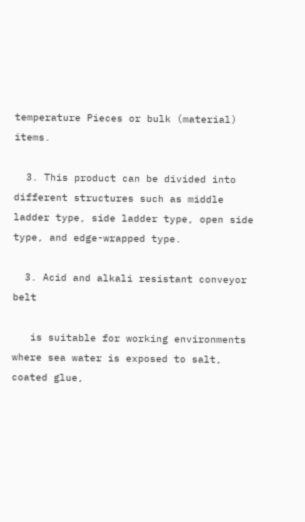temperature Pieces or bulk (material) items.

  3. This product can be divided into different structures such as middle ladder type, side ladder type, open side type, and edge-wrapped type.

  3. Acid and alkali resistant conveyor belt

   is suitable for working environments where sea water is exposed to salt, coated glue,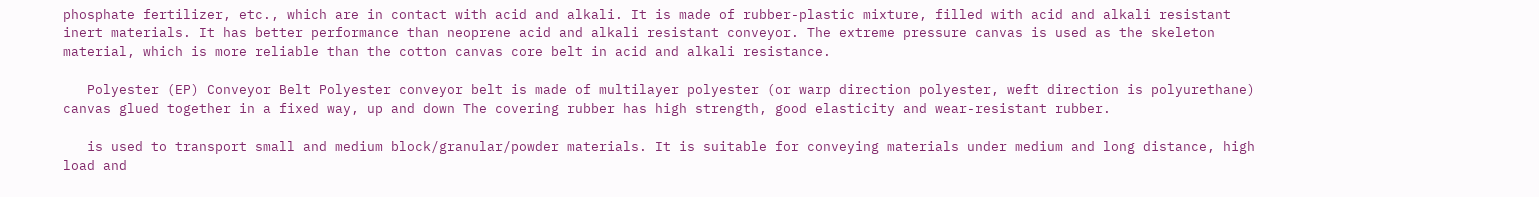phosphate fertilizer, etc., which are in contact with acid and alkali. It is made of rubber-plastic mixture, filled with acid and alkali resistant inert materials. It has better performance than neoprene acid and alkali resistant conveyor. The extreme pressure canvas is used as the skeleton material, which is more reliable than the cotton canvas core belt in acid and alkali resistance.

   Polyester (EP) Conveyor Belt Polyester conveyor belt is made of multilayer polyester (or warp direction polyester, weft direction is polyurethane) canvas glued together in a fixed way, up and down The covering rubber has high strength, good elasticity and wear-resistant rubber.

   is used to transport small and medium block/granular/powder materials. It is suitable for conveying materials under medium and long distance, high load and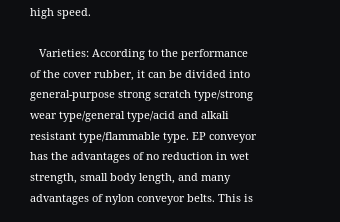high speed.

   Varieties: According to the performance of the cover rubber, it can be divided into general-purpose strong scratch type/strong wear type/general type/acid and alkali resistant type/flammable type. EP conveyor has the advantages of no reduction in wet strength, small body length, and many advantages of nylon conveyor belts. This is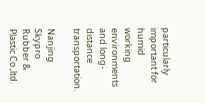particularly important for humid working environments and long-distance transportation.

Nanjing Skypro Rubber & Plastic Co.,ltd.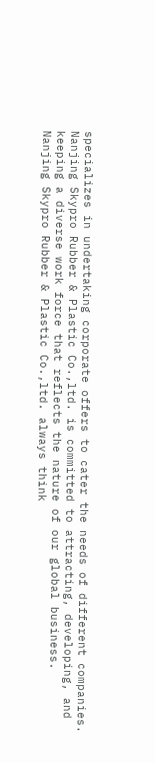specializes in undertaking corporate offers to cater the needs of different companies.
Nanjing Skypro Rubber & Plastic Co.,ltd. is committed to attracting, developing, and keeping a diverse work force that reflects the nature of our global business.
Nanjing Skypro Rubber & Plastic Co.,ltd. always think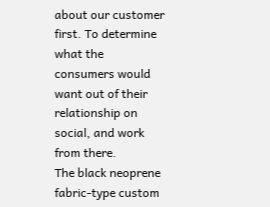about our customer first. To determine what the consumers would want out of their relationship on social, and work from there.
The black neoprene fabric-type custom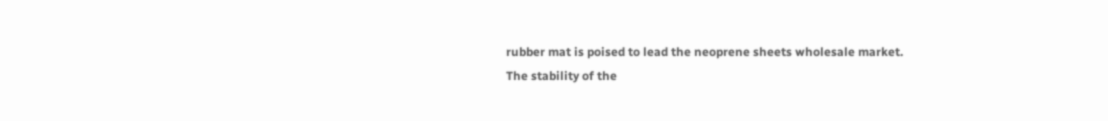rubber mat is poised to lead the neoprene sheets wholesale market.
The stability of the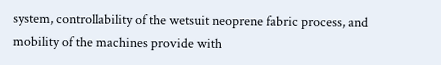system, controllability of the wetsuit neoprene fabric process, and mobility of the machines provide with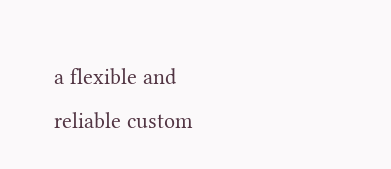a flexible and reliable custom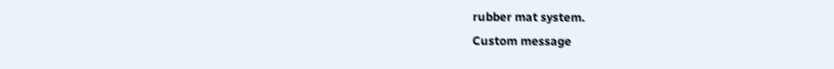rubber mat system.
Custom message